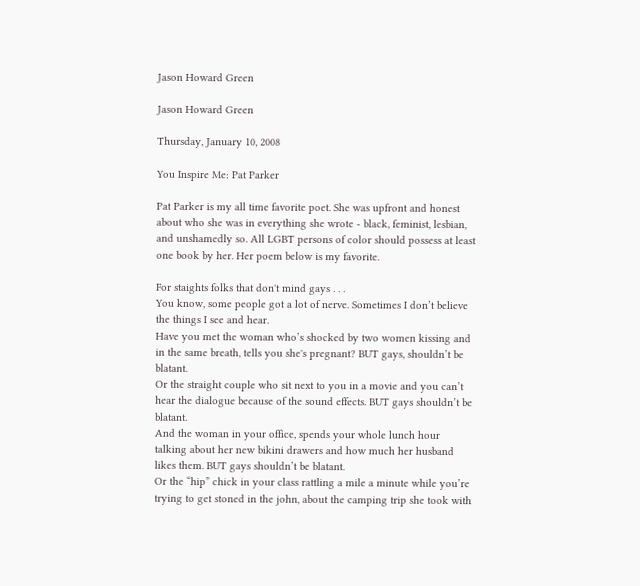Jason Howard Green

Jason Howard Green

Thursday, January 10, 2008

You Inspire Me: Pat Parker

Pat Parker is my all time favorite poet. She was upfront and honest about who she was in everything she wrote - black, feminist, lesbian, and unshamedly so. All LGBT persons of color should possess at least one book by her. Her poem below is my favorite.

For staights folks that don't mind gays . . .
You know, some people got a lot of nerve. Sometimes I don’t believe the things I see and hear.
Have you met the woman who’s shocked by two women kissing and in the same breath, tells you she's pregnant? BUT gays, shouldn’t be blatant.
Or the straight couple who sit next to you in a movie and you can’t hear the dialogue because of the sound effects. BUT gays shouldn’t be blatant.
And the woman in your office, spends your whole lunch hour talking about her new bikini drawers and how much her husband likes them. BUT gays shouldn’t be blatant.
Or the “hip” chick in your class rattling a mile a minute while you’re trying to get stoned in the john, about the camping trip she took with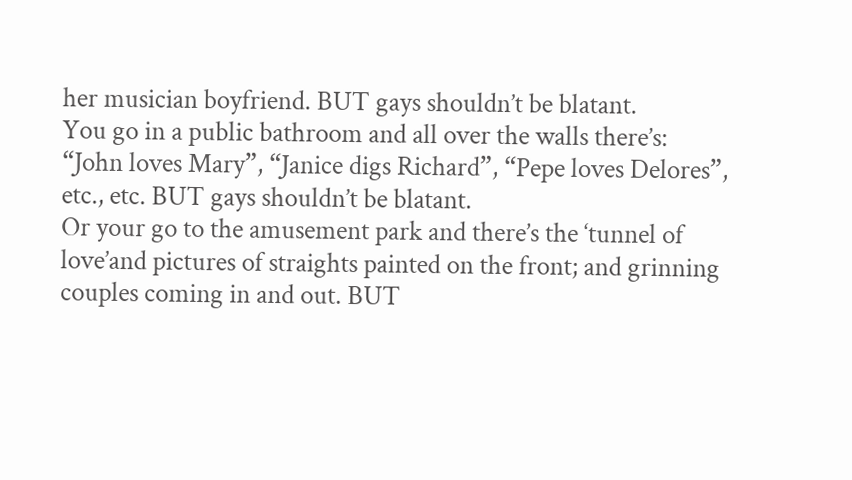her musician boyfriend. BUT gays shouldn’t be blatant.
You go in a public bathroom and all over the walls there’s: “John loves Mary”, “Janice digs Richard”, “Pepe loves Delores”, etc., etc. BUT gays shouldn’t be blatant.
Or your go to the amusement park and there’s the ‘tunnel of love’and pictures of straights painted on the front; and grinning couples coming in and out. BUT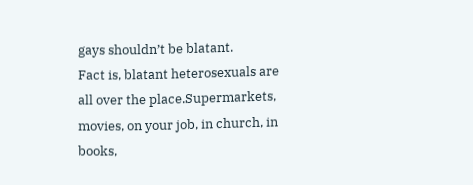gays shouldn’t be blatant.
Fact is, blatant heterosexuals are all over the place.Supermarkets, movies, on your job, in church, in books,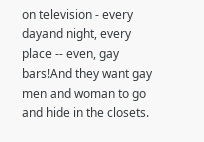on television - every dayand night, every place -- even, gay bars!And they want gay men and woman to go and hide in the closets.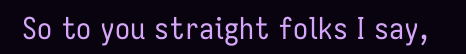So to you straight folks I say,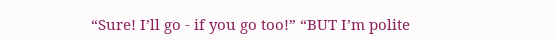“Sure! I’ll go - if you go too!” “BUT I’m polite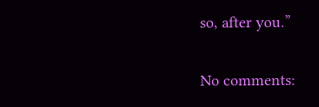so, after you.”

No comments: